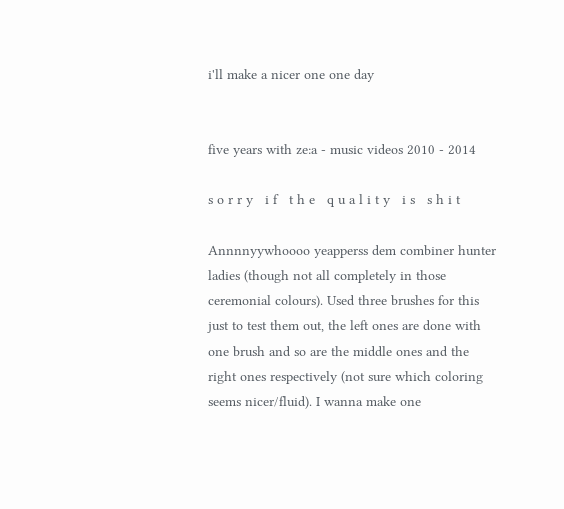i'll make a nicer one one day


five years with ze:a - music videos 2010 - 2014

s o r r y   i f   t h e   q u a l i t y   i s   s h i t

Annnnyywhoooo yeapperss dem combiner hunter ladies (though not all completely in those ceremonial colours). Used three brushes for this just to test them out, the left ones are done with one brush and so are the middle ones and the right ones respectively (not sure which coloring seems nicer/fluid). I wanna make one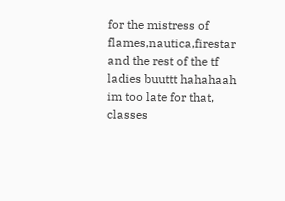for the mistress of flames,nautica,firestar and the rest of the tf ladies buuttt hahahaah im too late for that, classes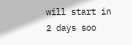will start in 2 days soo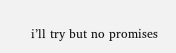i’ll try but no promises